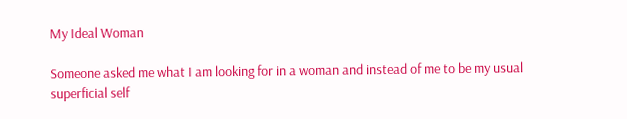My Ideal Woman

Someone asked me what I am looking for in a woman and instead of me to be my usual superficial self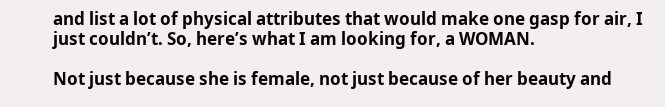and list a lot of physical attributes that would make one gasp for air, I just couldn’t. So, here’s what I am looking for, a WOMAN.

Not just because she is female, not just because of her beauty and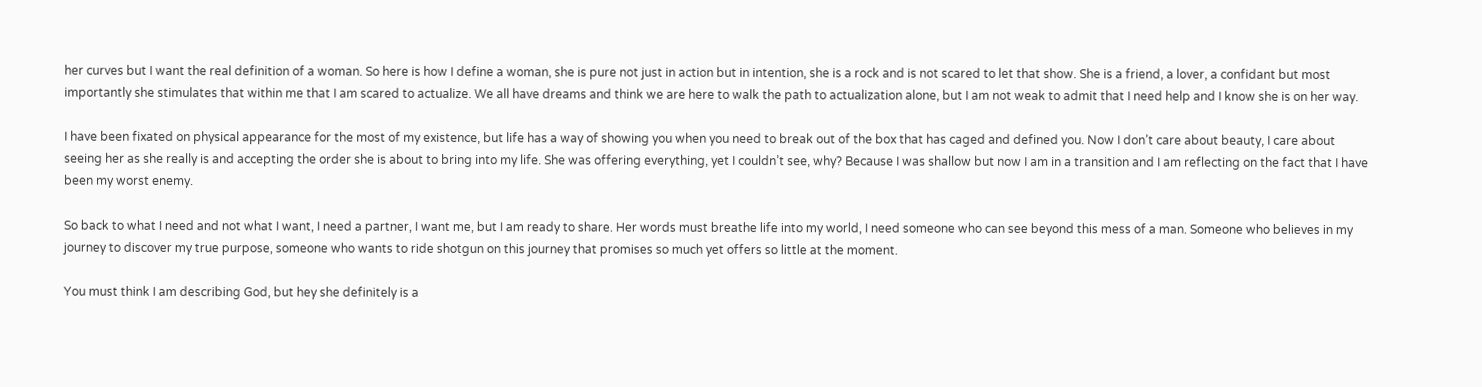her curves but I want the real definition of a woman. So here is how I define a woman, she is pure not just in action but in intention, she is a rock and is not scared to let that show. She is a friend, a lover, a confidant but most importantly she stimulates that within me that I am scared to actualize. We all have dreams and think we are here to walk the path to actualization alone, but I am not weak to admit that I need help and I know she is on her way.

I have been fixated on physical appearance for the most of my existence, but life has a way of showing you when you need to break out of the box that has caged and defined you. Now I don’t care about beauty, I care about seeing her as she really is and accepting the order she is about to bring into my life. She was offering everything, yet I couldn’t see, why? Because I was shallow but now I am in a transition and I am reflecting on the fact that I have been my worst enemy.

So back to what I need and not what I want, I need a partner, I want me, but I am ready to share. Her words must breathe life into my world, I need someone who can see beyond this mess of a man. Someone who believes in my journey to discover my true purpose, someone who wants to ride shotgun on this journey that promises so much yet offers so little at the moment.

You must think I am describing God, but hey she definitely is a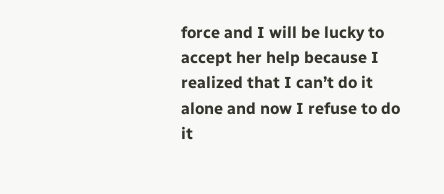force and I will be lucky to accept her help because I realized that I can’t do it alone and now I refuse to do it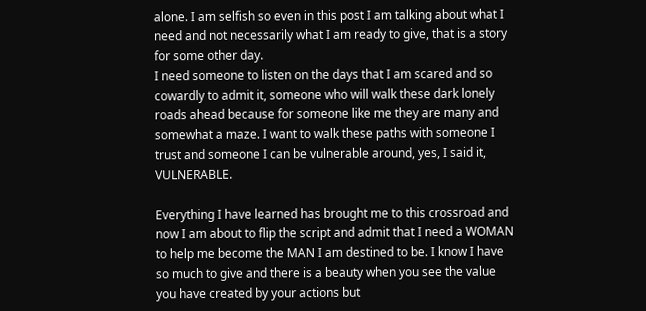alone. I am selfish so even in this post I am talking about what I need and not necessarily what I am ready to give, that is a story for some other day.
I need someone to listen on the days that I am scared and so cowardly to admit it, someone who will walk these dark lonely roads ahead because for someone like me they are many and somewhat a maze. I want to walk these paths with someone I trust and someone I can be vulnerable around, yes, I said it, VULNERABLE.

Everything I have learned has brought me to this crossroad and now I am about to flip the script and admit that I need a WOMAN to help me become the MAN I am destined to be. I know I have so much to give and there is a beauty when you see the value you have created by your actions but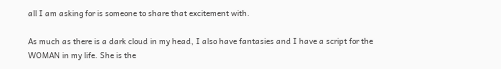all I am asking for is someone to share that excitement with.

As much as there is a dark cloud in my head, I also have fantasies and I have a script for the WOMAN in my life. She is the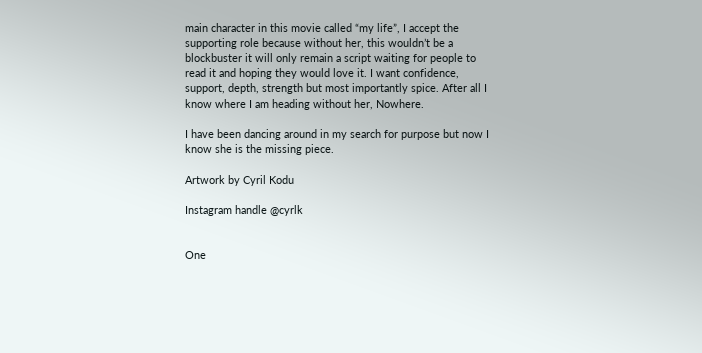main character in this movie called “my life”, I accept the supporting role because without her, this wouldn’t be a blockbuster it will only remain a script waiting for people to read it and hoping they would love it. I want confidence, support, depth, strength but most importantly spice. After all I know where I am heading without her, Nowhere.

I have been dancing around in my search for purpose but now I know she is the missing piece.

Artwork by Cyril Kodu

Instagram handle @cyrlk


One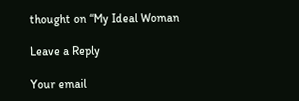thought on “My Ideal Woman

Leave a Reply

Your email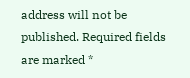address will not be published. Required fields are marked *